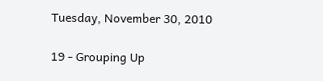Tuesday, November 30, 2010

19 - Grouping Up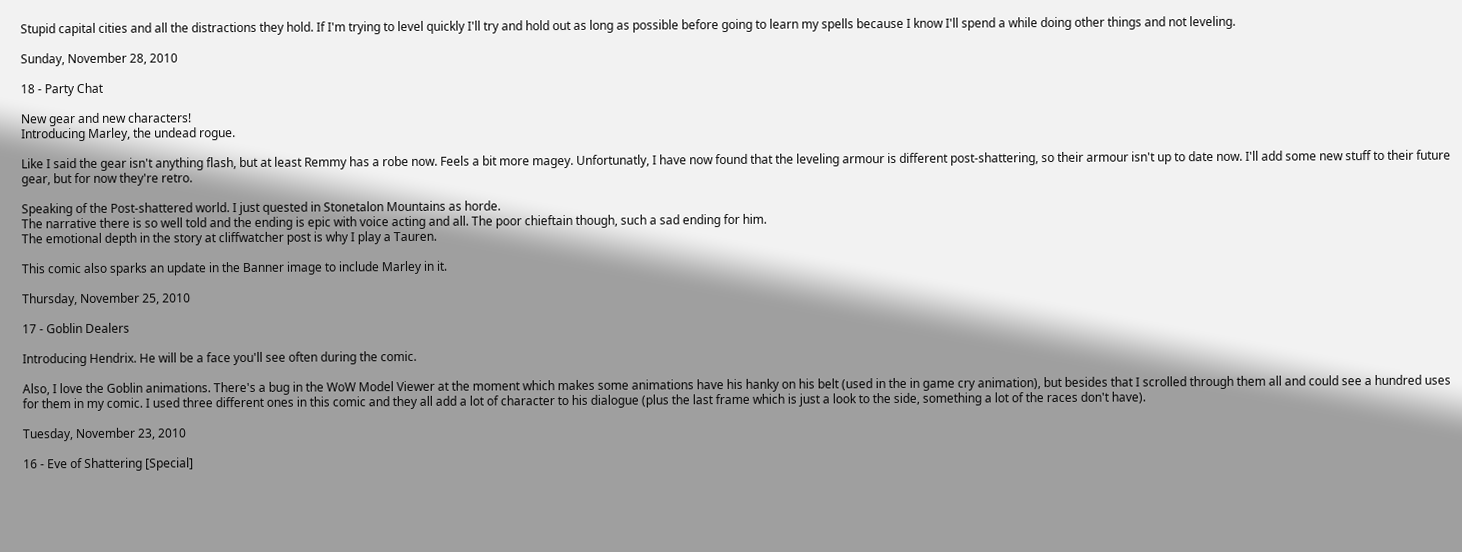Stupid capital cities and all the distractions they hold. If I'm trying to level quickly I'll try and hold out as long as possible before going to learn my spells because I know I'll spend a while doing other things and not leveling.

Sunday, November 28, 2010

18 - Party Chat

New gear and new characters!
Introducing Marley, the undead rogue.

Like I said the gear isn't anything flash, but at least Remmy has a robe now. Feels a bit more magey. Unfortunatly, I have now found that the leveling armour is different post-shattering, so their armour isn't up to date now. I'll add some new stuff to their future gear, but for now they're retro.

Speaking of the Post-shattered world. I just quested in Stonetalon Mountains as horde.
The narrative there is so well told and the ending is epic with voice acting and all. The poor chieftain though, such a sad ending for him.
The emotional depth in the story at cliffwatcher post is why I play a Tauren.

This comic also sparks an update in the Banner image to include Marley in it.

Thursday, November 25, 2010

17 - Goblin Dealers

Introducing Hendrix. He will be a face you'll see often during the comic.

Also, I love the Goblin animations. There's a bug in the WoW Model Viewer at the moment which makes some animations have his hanky on his belt (used in the in game cry animation), but besides that I scrolled through them all and could see a hundred uses for them in my comic. I used three different ones in this comic and they all add a lot of character to his dialogue (plus the last frame which is just a look to the side, something a lot of the races don't have).

Tuesday, November 23, 2010

16 - Eve of Shattering [Special]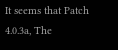It seems that Patch 4.0.3a, The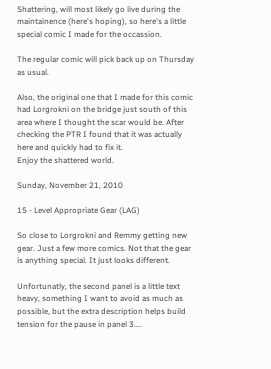Shattering, will most likely go live during the maintainence (here's hoping), so here's a little special comic I made for the occassion.

The regular comic will pick back up on Thursday as usual.

Also, the original one that I made for this comic had Lorgrokni on the bridge just south of this area where I thought the scar would be. After checking the PTR I found that it was actually here and quickly had to fix it.
Enjoy the shattered world.

Sunday, November 21, 2010

15 - Level Appropriate Gear (LAG)

So close to Lorgrokni and Remmy getting new gear. Just a few more comics. Not that the gear is anything special. It just looks different.

Unfortunatly, the second panel is a little text heavy, something I want to avoid as much as possible, but the extra description helps build tension for the pause in panel 3....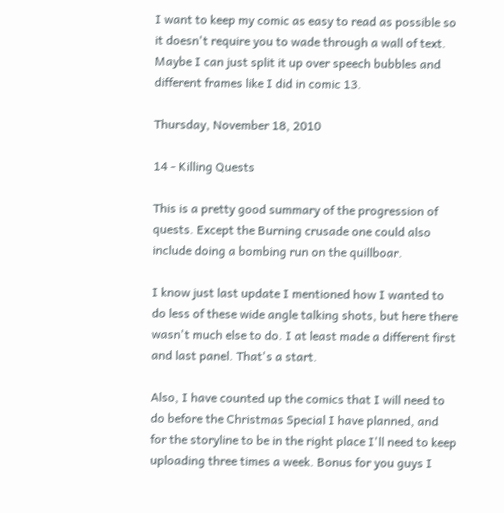I want to keep my comic as easy to read as possible so it doesn't require you to wade through a wall of text.
Maybe I can just split it up over speech bubbles and different frames like I did in comic 13.

Thursday, November 18, 2010

14 - Killing Quests

This is a pretty good summary of the progression of quests. Except the Burning crusade one could also include doing a bombing run on the quillboar.

I know just last update I mentioned how I wanted to do less of these wide angle talking shots, but here there wasn't much else to do. I at least made a different first and last panel. That's a start.

Also, I have counted up the comics that I will need to do before the Christmas Special I have planned, and for the storyline to be in the right place I'll need to keep uploading three times a week. Bonus for you guys I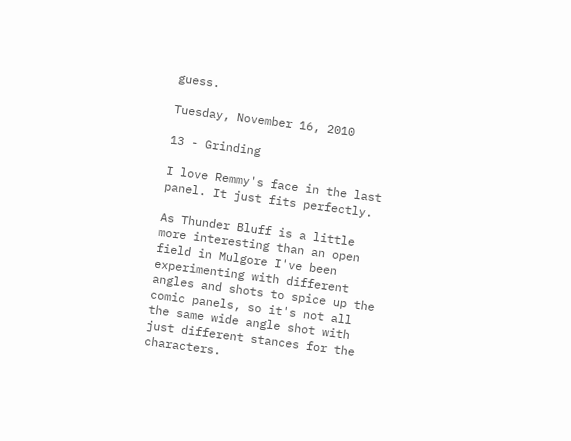guess.

Tuesday, November 16, 2010

13 - Grinding

I love Remmy's face in the last panel. It just fits perfectly.

As Thunder Bluff is a little more interesting than an open field in Mulgore I've been experimenting with different angles and shots to spice up the comic panels, so it's not all the same wide angle shot with just different stances for the characters.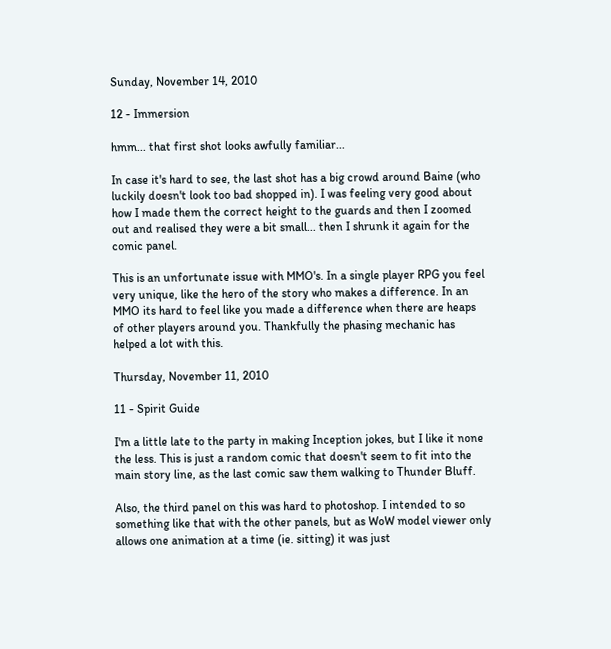Sunday, November 14, 2010

12 - Immersion

hmm... that first shot looks awfully familiar...

In case it's hard to see, the last shot has a big crowd around Baine (who luckily doesn't look too bad shopped in). I was feeling very good about how I made them the correct height to the guards and then I zoomed out and realised they were a bit small... then I shrunk it again for the comic panel.

This is an unfortunate issue with MMO's. In a single player RPG you feel very unique, like the hero of the story who makes a difference. In an MMO its hard to feel like you made a difference when there are heaps of other players around you. Thankfully the phasing mechanic has helped a lot with this.

Thursday, November 11, 2010

11 - Spirit Guide

I'm a little late to the party in making Inception jokes, but I like it none the less. This is just a random comic that doesn't seem to fit into the main story line, as the last comic saw them walking to Thunder Bluff.

Also, the third panel on this was hard to photoshop. I intended to so something like that with the other panels, but as WoW model viewer only allows one animation at a time (ie. sitting) it was just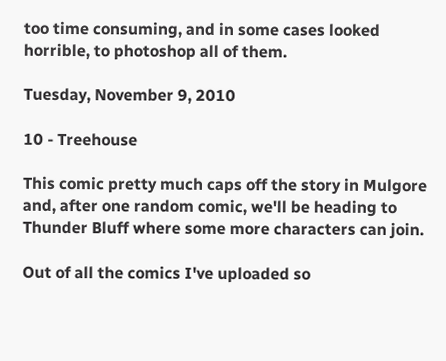too time consuming, and in some cases looked horrible, to photoshop all of them.

Tuesday, November 9, 2010

10 - Treehouse

This comic pretty much caps off the story in Mulgore and, after one random comic, we'll be heading to Thunder Bluff where some more characters can join.

Out of all the comics I've uploaded so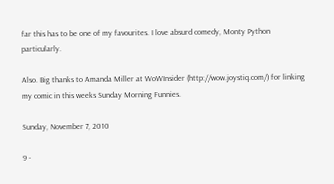far this has to be one of my favourites. I love absurd comedy, Monty Python particularly.

Also. Big thanks to Amanda Miller at WoWInsider (http://wow.joystiq.com/) for linking my comic in this weeks Sunday Morning Funnies.

Sunday, November 7, 2010

9 -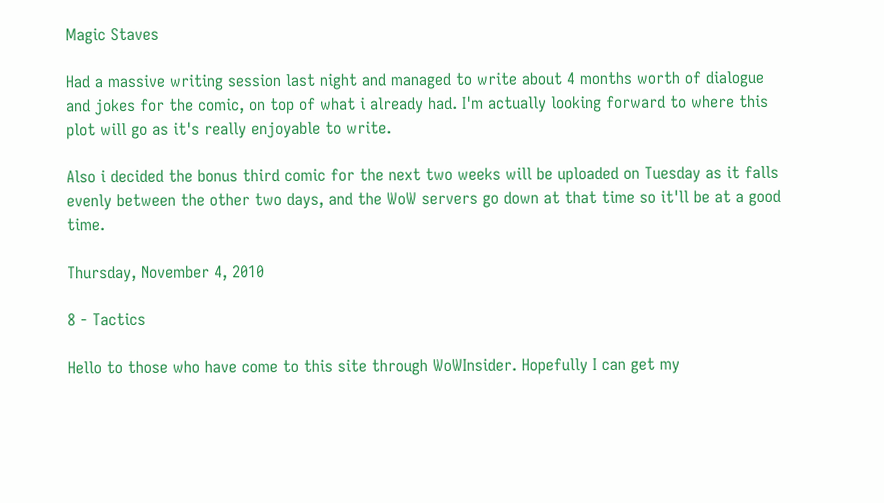Magic Staves

Had a massive writing session last night and managed to write about 4 months worth of dialogue and jokes for the comic, on top of what i already had. I'm actually looking forward to where this plot will go as it's really enjoyable to write.

Also i decided the bonus third comic for the next two weeks will be uploaded on Tuesday as it falls evenly between the other two days, and the WoW servers go down at that time so it'll be at a good time.

Thursday, November 4, 2010

8 - Tactics

Hello to those who have come to this site through WoWInsider. Hopefully I can get my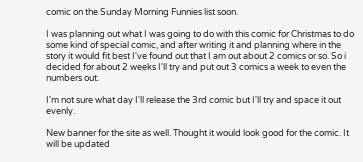comic on the Sunday Morning Funnies list soon.

I was planning out what I was going to do with this comic for Christmas to do some kind of special comic, and after writing it and planning where in the story it would fit best I've found out that I am out about 2 comics or so. So i decided for about 2 weeks I'll try and put out 3 comics a week to even the numbers out.

I'm not sure what day I'll release the 3rd comic but I'll try and space it out evenly.

New banner for the site as well. Thought it would look good for the comic. It will be updated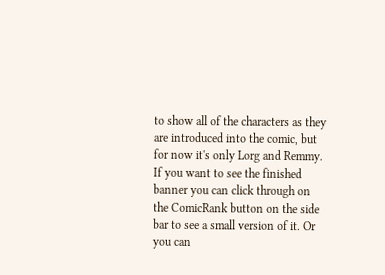to show all of the characters as they are introduced into the comic, but for now it's only Lorg and Remmy.
If you want to see the finished banner you can click through on the ComicRank button on the side bar to see a small version of it. Or you can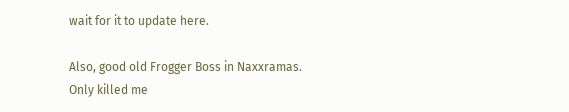wait for it to update here.

Also, good old Frogger Boss in Naxxramas. Only killed me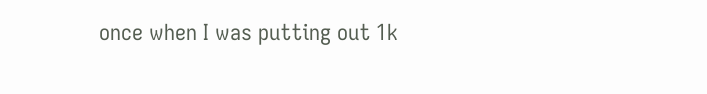once when I was putting out 1k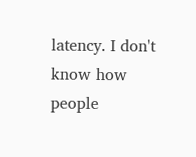latency. I don't know how people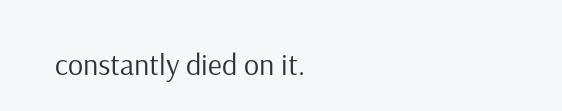constantly died on it.